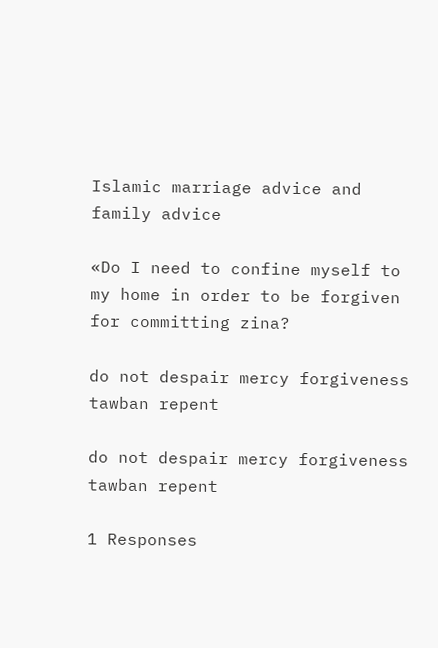Islamic marriage advice and family advice

«Do I need to confine myself to my home in order to be forgiven for committing zina?

do not despair mercy forgiveness tawban repent

do not despair mercy forgiveness tawban repent

1 Responses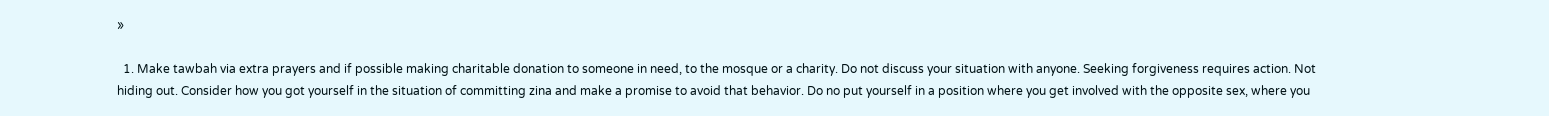»

  1. Make tawbah via extra prayers and if possible making charitable donation to someone in need, to the mosque or a charity. Do not discuss your situation with anyone. Seeking forgiveness requires action. Not hiding out. Consider how you got yourself in the situation of committing zina and make a promise to avoid that behavior. Do no put yourself in a position where you get involved with the opposite sex, where you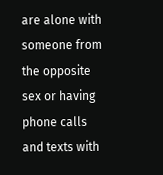are alone with someone from the opposite sex or having phone calls and texts with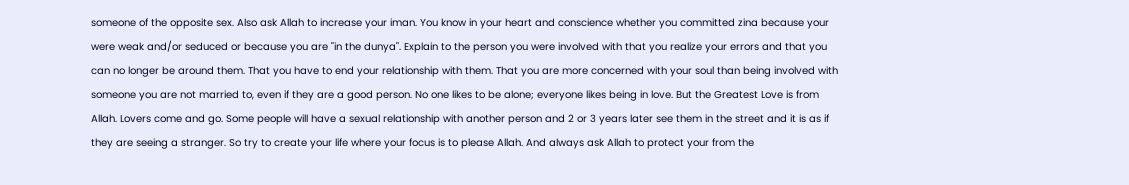someone of the opposite sex. Also ask Allah to increase your iman. You know in your heart and conscience whether you committed zina because your were weak and/or seduced or because you are "in the dunya". Explain to the person you were involved with that you realize your errors and that you can no longer be around them. That you have to end your relationship with them. That you are more concerned with your soul than being involved with someone you are not married to, even if they are a good person. No one likes to be alone; everyone likes being in love. But the Greatest Love is from Allah. Lovers come and go. Some people will have a sexual relationship with another person and 2 or 3 years later see them in the street and it is as if they are seeing a stranger. So try to create your life where your focus is to please Allah. And always ask Allah to protect your from the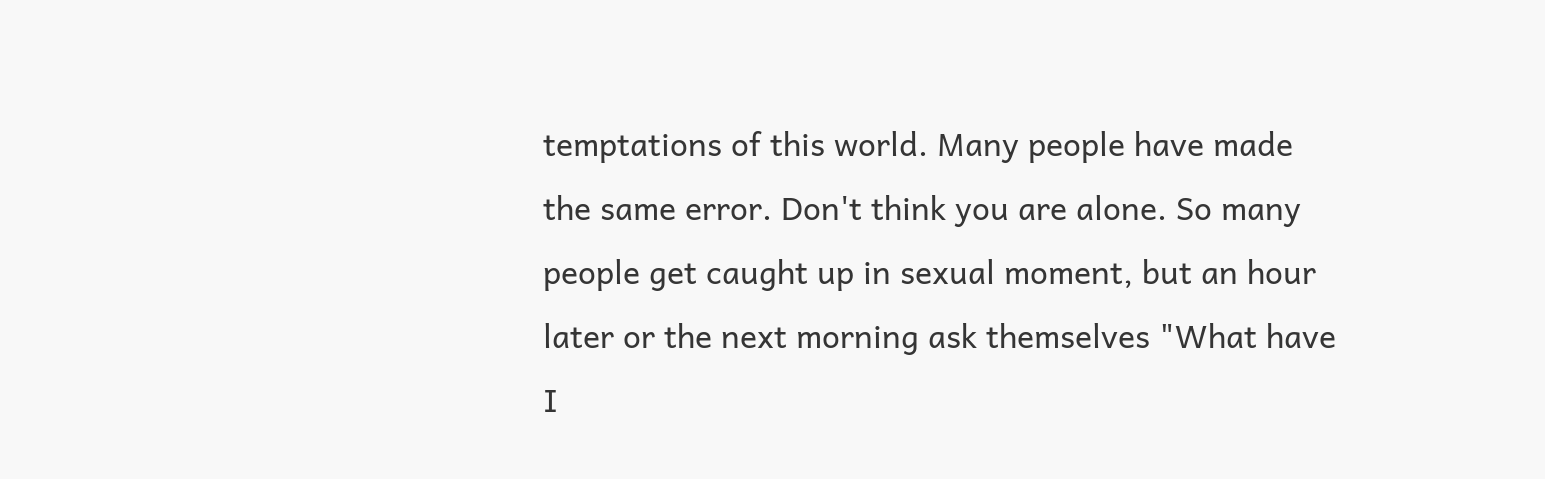temptations of this world. Many people have made the same error. Don't think you are alone. So many people get caught up in sexual moment, but an hour later or the next morning ask themselves "What have I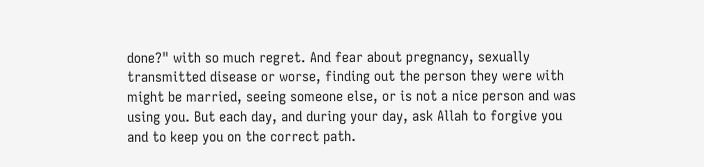done?" with so much regret. And fear about pregnancy, sexually transmitted disease or worse, finding out the person they were with might be married, seeing someone else, or is not a nice person and was using you. But each day, and during your day, ask Allah to forgive you and to keep you on the correct path.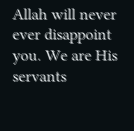Allah will never ever disappoint you. We are His servants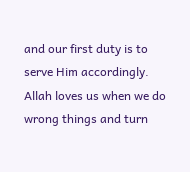and our first duty is to serve Him accordingly. Allah loves us when we do wrong things and turn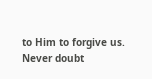to Him to forgive us. Never doubt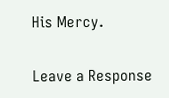His Mercy.

Leave a Response